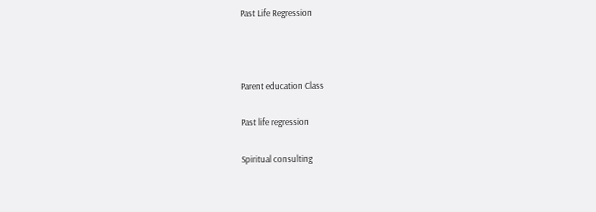Past Life Regression



Parent education Class

Past life regression

Spiritual consulting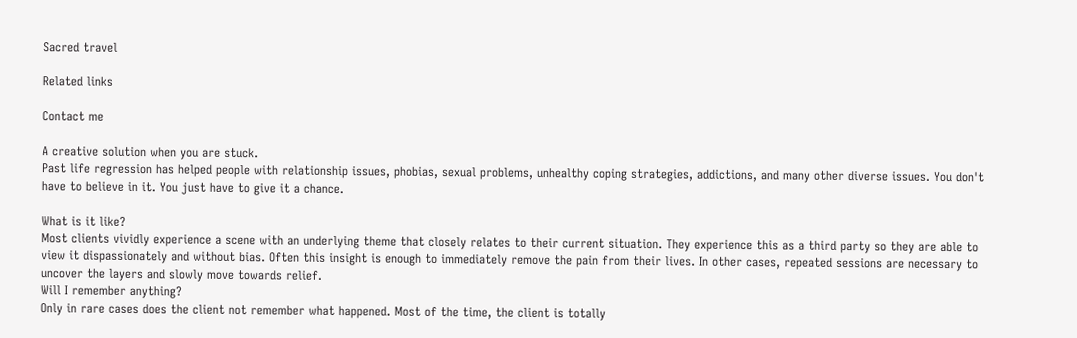Sacred travel

Related links

Contact me

A creative solution when you are stuck.
Past life regression has helped people with relationship issues, phobias, sexual problems, unhealthy coping strategies, addictions, and many other diverse issues. You don't have to believe in it. You just have to give it a chance.

What is it like?
Most clients vividly experience a scene with an underlying theme that closely relates to their current situation. They experience this as a third party so they are able to view it dispassionately and without bias. Often this insight is enough to immediately remove the pain from their lives. In other cases, repeated sessions are necessary to uncover the layers and slowly move towards relief.
Will I remember anything?
Only in rare cases does the client not remember what happened. Most of the time, the client is totally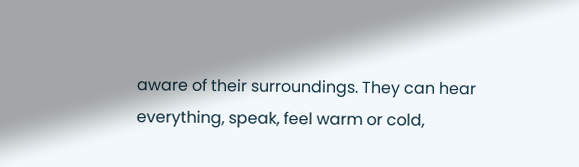aware of their surroundings. They can hear everything, speak, feel warm or cold,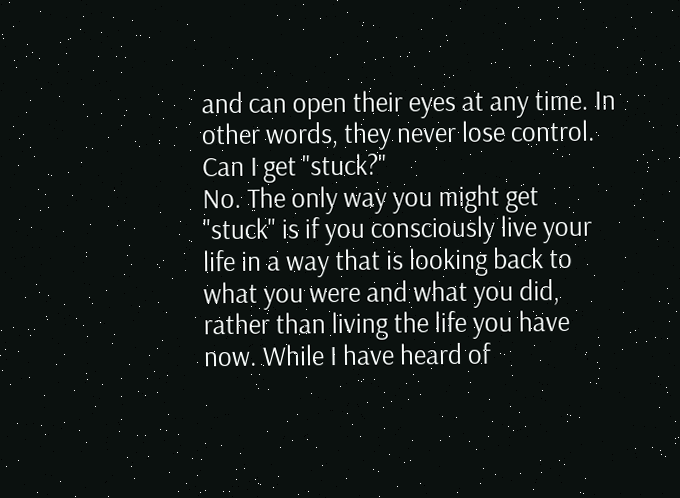and can open their eyes at any time. In other words, they never lose control.
Can I get "stuck?"
No. The only way you might get "stuck" is if you consciously live your life in a way that is looking back to what you were and what you did, rather than living the life you have now. While I have heard of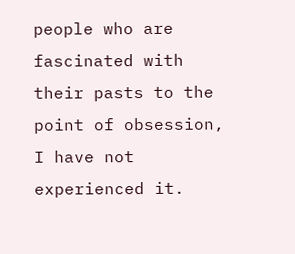people who are fascinated with their pasts to the point of obsession, I have not experienced it.